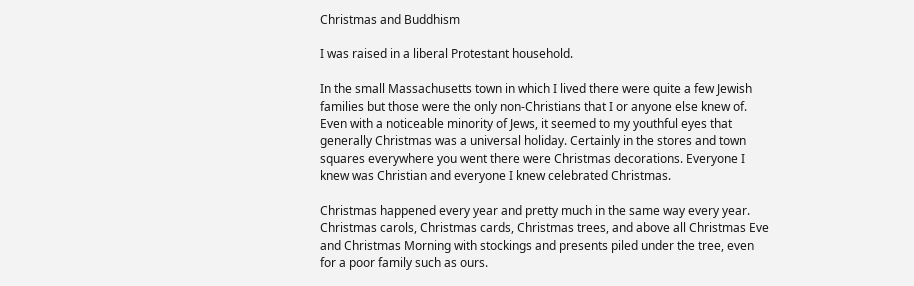Christmas and Buddhism

I was raised in a liberal Protestant household.

In the small Massachusetts town in which I lived there were quite a few Jewish families but those were the only non-Christians that I or anyone else knew of. Even with a noticeable minority of Jews, it seemed to my youthful eyes that generally Christmas was a universal holiday. Certainly in the stores and town squares everywhere you went there were Christmas decorations. Everyone I knew was Christian and everyone I knew celebrated Christmas.

Christmas happened every year and pretty much in the same way every year. Christmas carols, Christmas cards, Christmas trees, and above all Christmas Eve and Christmas Morning with stockings and presents piled under the tree, even for a poor family such as ours.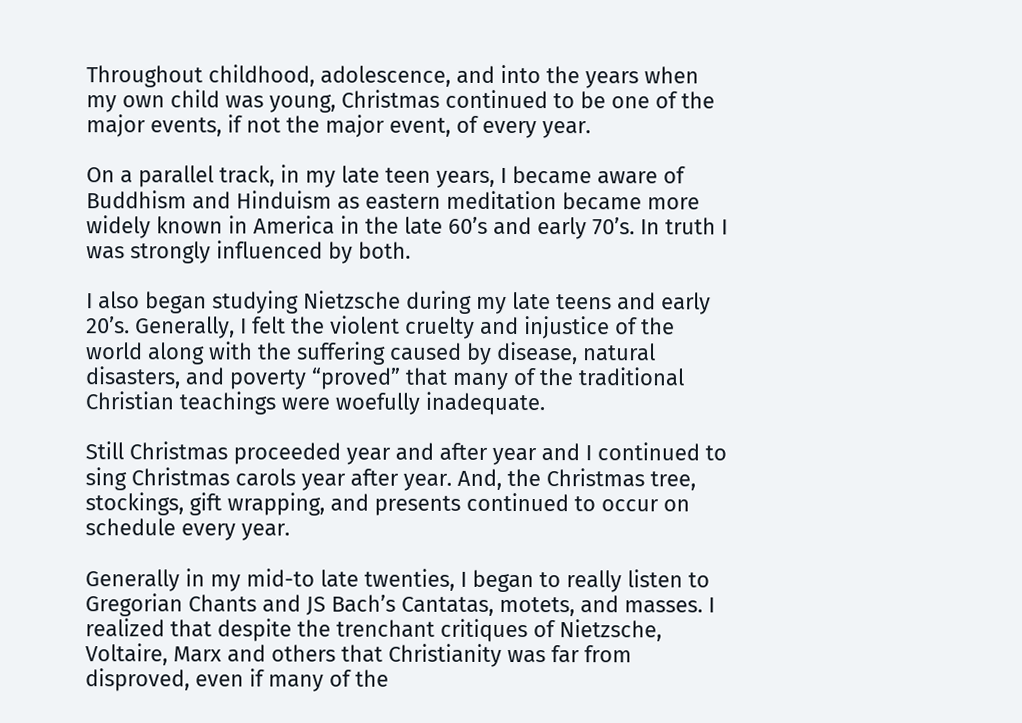Throughout childhood, adolescence, and into the years when my own child was young, Christmas continued to be one of the major events, if not the major event, of every year.

On a parallel track, in my late teen years, I became aware of Buddhism and Hinduism as eastern meditation became more widely known in America in the late 60’s and early 70’s. In truth I was strongly influenced by both.

I also began studying Nietzsche during my late teens and early 20’s. Generally, I felt the violent cruelty and injustice of the world along with the suffering caused by disease, natural disasters, and poverty “proved” that many of the traditional Christian teachings were woefully inadequate.

Still Christmas proceeded year and after year and I continued to sing Christmas carols year after year. And, the Christmas tree, stockings, gift wrapping, and presents continued to occur on schedule every year.

Generally in my mid-to late twenties, I began to really listen to Gregorian Chants and JS Bach’s Cantatas, motets, and masses. I realized that despite the trenchant critiques of Nietzsche, Voltaire, Marx and others that Christianity was far from disproved, even if many of the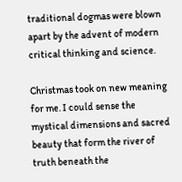traditional dogmas were blown apart by the advent of modern critical thinking and science.

Christmas took on new meaning for me. I could sense the mystical dimensions and sacred beauty that form the river of truth beneath the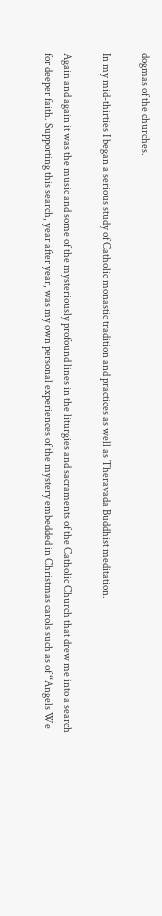dogmas of the churches.

In my mid-thirties I began a serious study of Catholic monastic tradition and practices as well as Theravada Buddhist meditation.

Again and again it was the music and some of the mysteriously profound lines in the liturgies and sacraments of the Catholic Church that drew me into a search for deeper faith. Supporting this search, year after year, was my own personal experiences of the mystery embedded in Christmas carols such as of “Angels We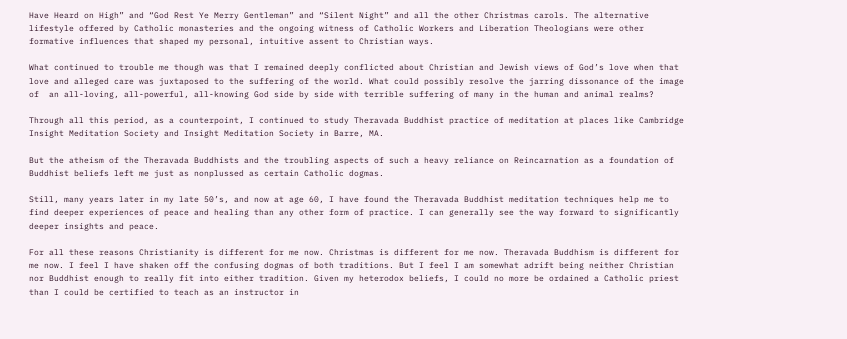Have Heard on High” and “God Rest Ye Merry Gentleman” and “Silent Night” and all the other Christmas carols. The alternative lifestyle offered by Catholic monasteries and the ongoing witness of Catholic Workers and Liberation Theologians were other formative influences that shaped my personal, intuitive assent to Christian ways.

What continued to trouble me though was that I remained deeply conflicted about Christian and Jewish views of God’s love when that love and alleged care was juxtaposed to the suffering of the world. What could possibly resolve the jarring dissonance of the image of  an all-loving, all-powerful, all-knowing God side by side with terrible suffering of many in the human and animal realms?

Through all this period, as a counterpoint, I continued to study Theravada Buddhist practice of meditation at places like Cambridge Insight Meditation Society and Insight Meditation Society in Barre, MA.

But the atheism of the Theravada Buddhists and the troubling aspects of such a heavy reliance on Reincarnation as a foundation of Buddhist beliefs left me just as nonplussed as certain Catholic dogmas.

Still, many years later in my late 50’s, and now at age 60, I have found the Theravada Buddhist meditation techniques help me to find deeper experiences of peace and healing than any other form of practice. I can generally see the way forward to significantly deeper insights and peace.

For all these reasons Christianity is different for me now. Christmas is different for me now. Theravada Buddhism is different for me now. I feel I have shaken off the confusing dogmas of both traditions. But I feel I am somewhat adrift being neither Christian nor Buddhist enough to really fit into either tradition. Given my heterodox beliefs, I could no more be ordained a Catholic priest than I could be certified to teach as an instructor in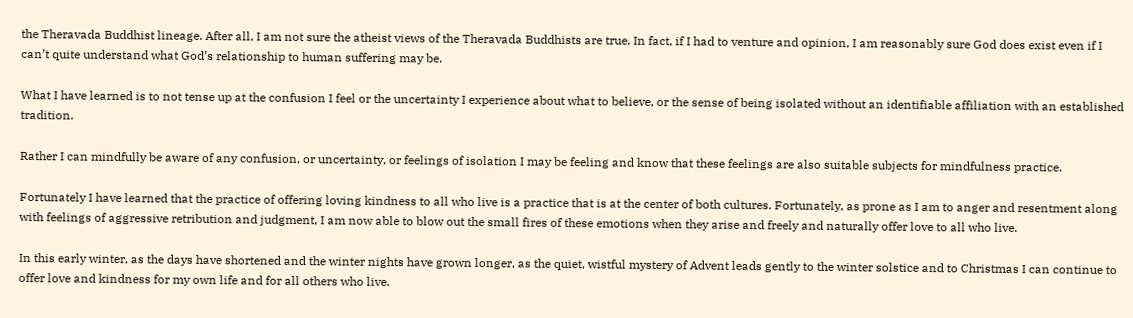the Theravada Buddhist lineage. After all, I am not sure the atheist views of the Theravada Buddhists are true. In fact, if I had to venture and opinion, I am reasonably sure God does exist even if I can’t quite understand what God’s relationship to human suffering may be.

What I have learned is to not tense up at the confusion I feel or the uncertainty I experience about what to believe, or the sense of being isolated without an identifiable affiliation with an established tradition.

Rather I can mindfully be aware of any confusion, or uncertainty, or feelings of isolation I may be feeling and know that these feelings are also suitable subjects for mindfulness practice.

Fortunately I have learned that the practice of offering loving kindness to all who live is a practice that is at the center of both cultures. Fortunately, as prone as I am to anger and resentment along with feelings of aggressive retribution and judgment, I am now able to blow out the small fires of these emotions when they arise and freely and naturally offer love to all who live.

In this early winter, as the days have shortened and the winter nights have grown longer, as the quiet, wistful mystery of Advent leads gently to the winter solstice and to Christmas I can continue to offer love and kindness for my own life and for all others who live.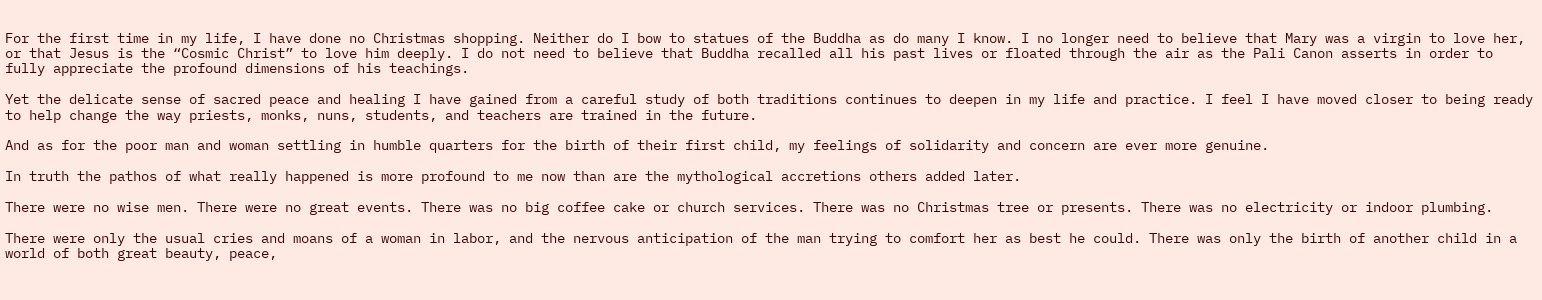For the first time in my life, I have done no Christmas shopping. Neither do I bow to statues of the Buddha as do many I know. I no longer need to believe that Mary was a virgin to love her, or that Jesus is the “Cosmic Christ” to love him deeply. I do not need to believe that Buddha recalled all his past lives or floated through the air as the Pali Canon asserts in order to fully appreciate the profound dimensions of his teachings.

Yet the delicate sense of sacred peace and healing I have gained from a careful study of both traditions continues to deepen in my life and practice. I feel I have moved closer to being ready to help change the way priests, monks, nuns, students, and teachers are trained in the future.

And as for the poor man and woman settling in humble quarters for the birth of their first child, my feelings of solidarity and concern are ever more genuine.

In truth the pathos of what really happened is more profound to me now than are the mythological accretions others added later.

There were no wise men. There were no great events. There was no big coffee cake or church services. There was no Christmas tree or presents. There was no electricity or indoor plumbing.

There were only the usual cries and moans of a woman in labor, and the nervous anticipation of the man trying to comfort her as best he could. There was only the birth of another child in a world of both great beauty, peace,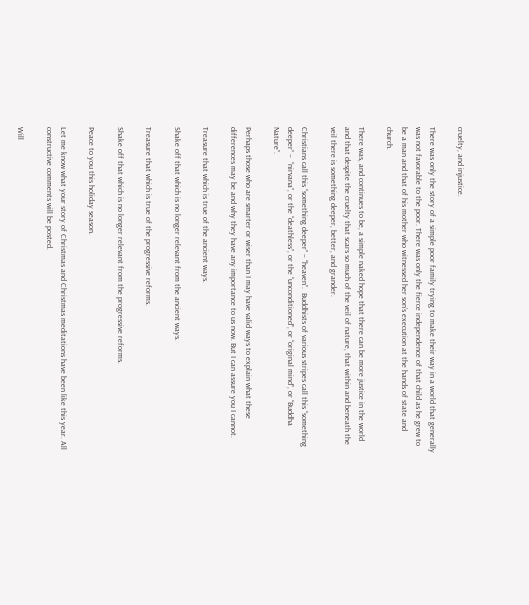cruelty, and injustice.

There was only the story of a simple poor family trying to make their way in a world that generally was not favorable to the poor. There was only the fierce independence of that child as he grew to be a man and that of his mother who witnessed her son’s execution at the hands of state and church.

There was, and continues to be, a simple naked hope that there can be more justice in the world and that despite the cruelty that scars so much of the veil of nature, that within and beneath the veil there is something deeper, better, and grander.

Christians call this “something deeper” – “heaven”.  Buddhists of various stripes call this “something deeper” –  “nirvana”, or the “deathless”, or the “unconditioned”, or “original mind”, or “Buddha Nature”.

Perhaps those who are smarter or wiser than I may have valid ways to explain what these differences may be and why they have any importance to us now. But I can assure you I cannot.

Treasure that which is true of the ancient ways.

Shake off that which is no longer relevant from the ancient ways.

Treasure that which is true of the progressive reforms.

Shake off that which is no longer relevant from the progressive reforms.

Peace to you this holiday season.

Let me know what your story of Christmas and Christmas meditations have been like this year. All constructive comments will be posted.

Will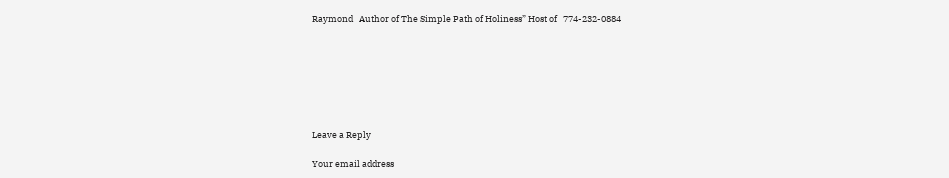Raymond   Author of The Simple Path of Holiness” Host of   774-232-0884







Leave a Reply

Your email address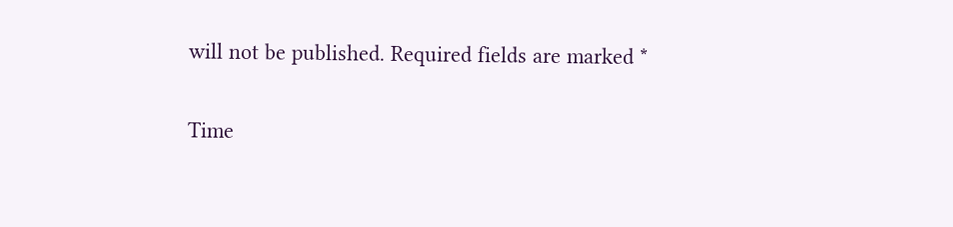will not be published. Required fields are marked *

Time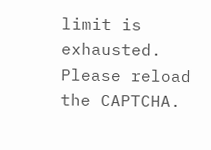limit is exhausted. Please reload the CAPTCHA.